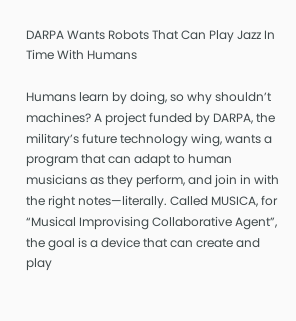DARPA Wants Robots That Can Play Jazz In Time With Humans

Humans learn by doing, so why shouldn’t machines? A project funded by DARPA, the military’s future technology wing, wants a program that can adapt to human musicians as they perform, and join in with the right notes—literally. Called MUSICA, for “Musical Improvising Collaborative Agent”, the goal is a device that can create and play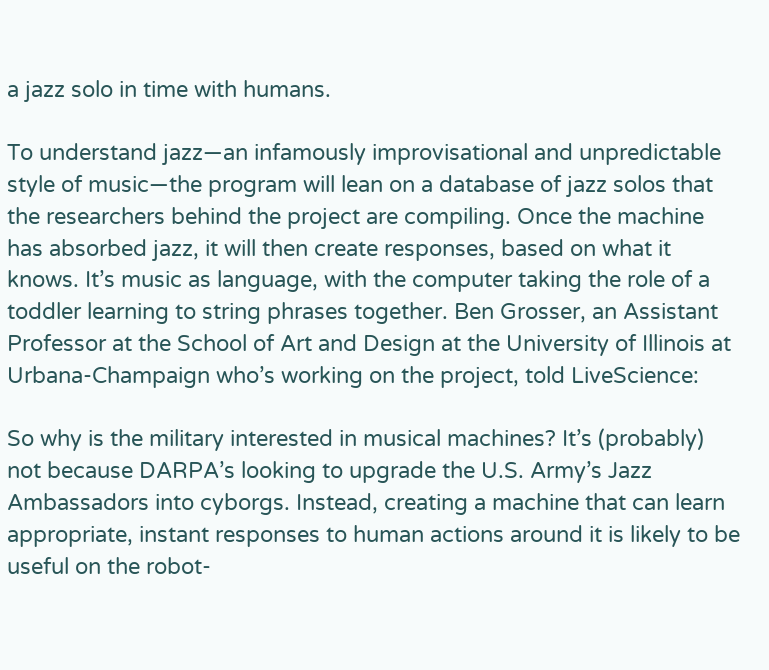a jazz solo in time with humans.

To understand jazz—an infamously improvisational and unpredictable style of music—the program will lean on a database of jazz solos that the researchers behind the project are compiling. Once the machine has absorbed jazz, it will then create responses, based on what it knows. It’s music as language, with the computer taking the role of a toddler learning to string phrases together. Ben Grosser, an Assistant Professor at the School of Art and Design at the University of Illinois at Urbana-Champaign who’s working on the project, told LiveScience:

So why is the military interested in musical machines? It’s (probably) not because DARPA’s looking to upgrade the U.S. Army’s Jazz Ambassadors into cyborgs. Instead, creating a machine that can learn appropriate, instant responses to human actions around it is likely to be useful on the robot-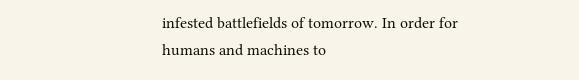infested battlefields of tomorrow. In order for humans and machines to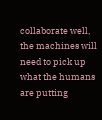collaborate well, the machines will need to pick up what the humans are putting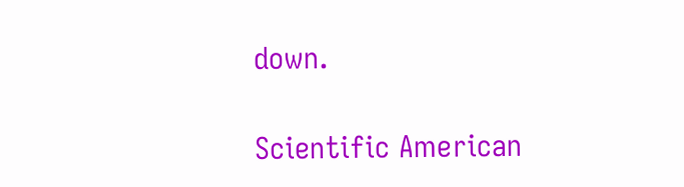down.

Scientific American